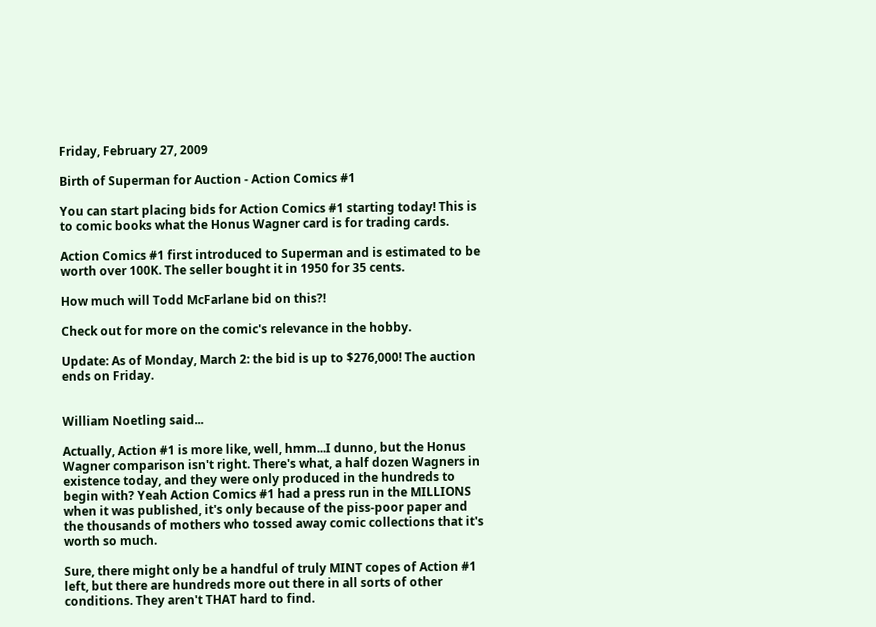Friday, February 27, 2009

Birth of Superman for Auction - Action Comics #1

You can start placing bids for Action Comics #1 starting today! This is to comic books what the Honus Wagner card is for trading cards.

Action Comics #1 first introduced to Superman and is estimated to be worth over 100K. The seller bought it in 1950 for 35 cents.

How much will Todd McFarlane bid on this?!

Check out for more on the comic's relevance in the hobby.

Update: As of Monday, March 2: the bid is up to $276,000! The auction ends on Friday.


William Noetling said...

Actually, Action #1 is more like, well, hmm...I dunno, but the Honus Wagner comparison isn't right. There's what, a half dozen Wagners in existence today, and they were only produced in the hundreds to begin with? Yeah Action Comics #1 had a press run in the MILLIONS when it was published, it's only because of the piss-poor paper and the thousands of mothers who tossed away comic collections that it's worth so much.

Sure, there might only be a handful of truly MINT copes of Action #1 left, but there are hundreds more out there in all sorts of other conditions. They aren't THAT hard to find.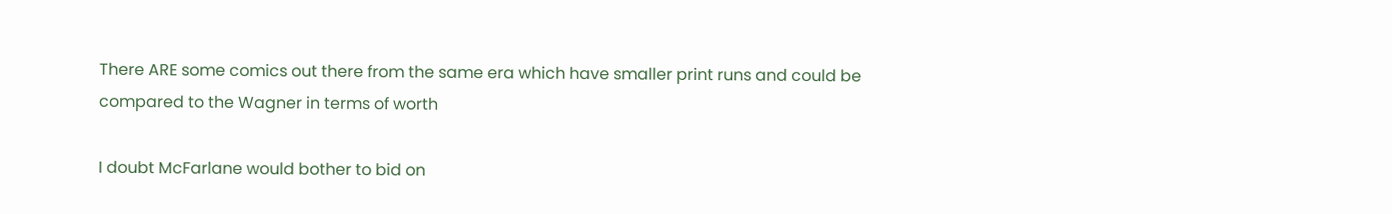There ARE some comics out there from the same era which have smaller print runs and could be compared to the Wagner in terms of worth

I doubt McFarlane would bother to bid on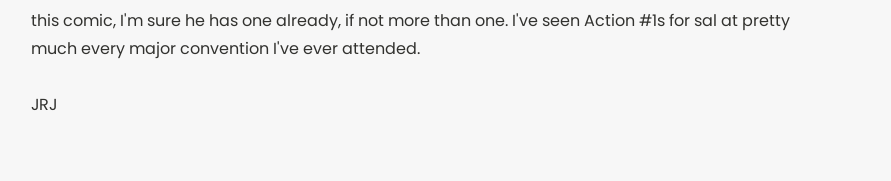this comic, I'm sure he has one already, if not more than one. I've seen Action #1s for sal at pretty much every major convention I've ever attended.

JRJ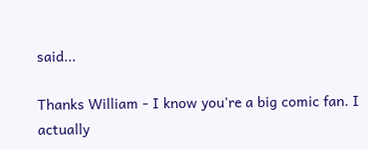said...

Thanks William - I know you're a big comic fan. I actually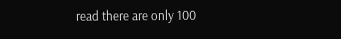read there are only 100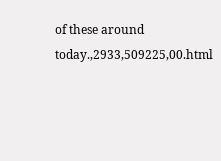of these around today.,2933,509225,00.html